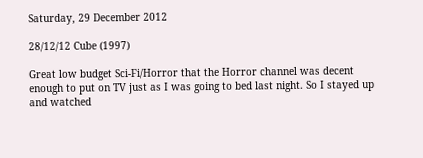Saturday, 29 December 2012

28/12/12 Cube (1997)

Great low budget Sci-Fi/Horror that the Horror channel was decent enough to put on TV just as I was going to bed last night. So I stayed up and watched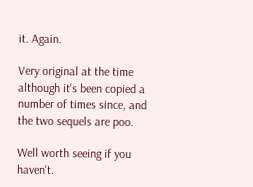it. Again.

Very original at the time although it's been copied a number of times since, and the two sequels are poo.

Well worth seeing if you haven't.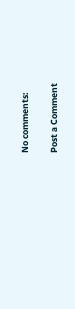No comments:

Post a Comment